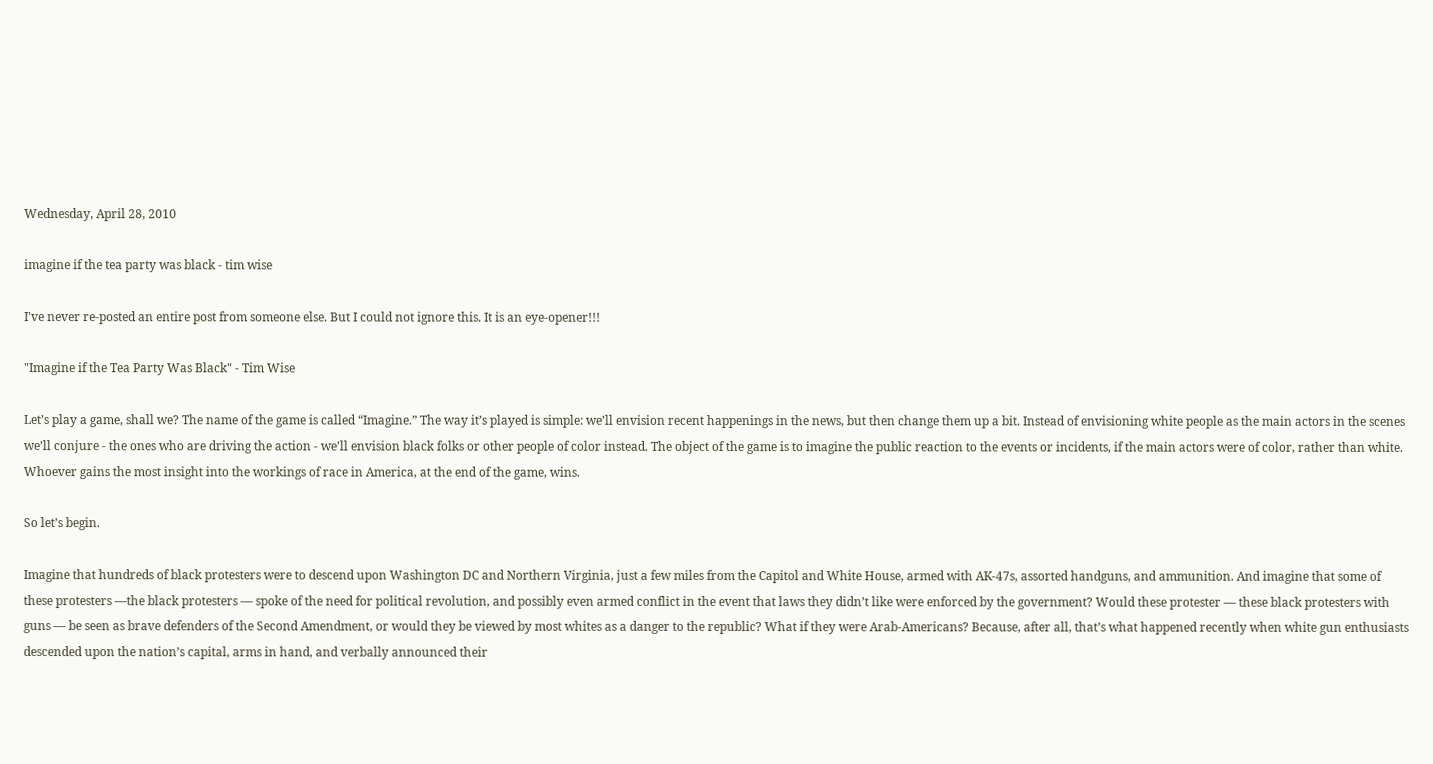Wednesday, April 28, 2010

imagine if the tea party was black - tim wise

I've never re-posted an entire post from someone else. But I could not ignore this. It is an eye-opener!!!

"Imagine if the Tea Party Was Black" - Tim Wise

Let’s play a game, shall we? The name of the game is called “Imagine.” The way it’s played is simple: we’ll envision recent happenings in the news, but then change them up a bit. Instead of envisioning white people as the main actors in the scenes we’ll conjure - the ones who are driving the action - we’ll envision black folks or other people of color instead. The object of the game is to imagine the public reaction to the events or incidents, if the main actors were of color, rather than white. Whoever gains the most insight into the workings of race in America, at the end of the game, wins.

So let’s begin.

Imagine that hundreds of black protesters were to descend upon Washington DC and Northern Virginia, just a few miles from the Capitol and White House, armed with AK-47s, assorted handguns, and ammunition. And imagine that some of these protesters —the black protesters — spoke of the need for political revolution, and possibly even armed conflict in the event that laws they didn’t like were enforced by the government? Would these protester — these black protesters with guns — be seen as brave defenders of the Second Amendment, or would they be viewed by most whites as a danger to the republic? What if they were Arab-Americans? Because, after all, that’s what happened recently when white gun enthusiasts descended upon the nation’s capital, arms in hand, and verbally announced their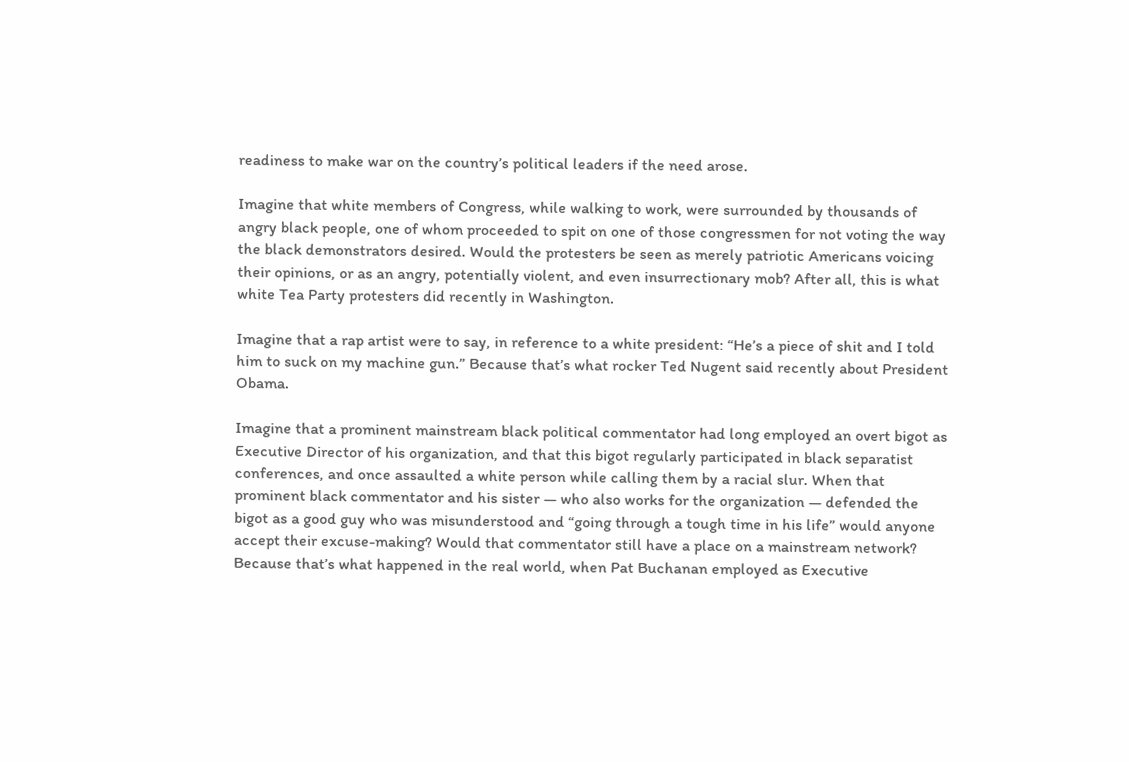readiness to make war on the country’s political leaders if the need arose.

Imagine that white members of Congress, while walking to work, were surrounded by thousands of angry black people, one of whom proceeded to spit on one of those congressmen for not voting the way the black demonstrators desired. Would the protesters be seen as merely patriotic Americans voicing their opinions, or as an angry, potentially violent, and even insurrectionary mob? After all, this is what white Tea Party protesters did recently in Washington.

Imagine that a rap artist were to say, in reference to a white president: “He’s a piece of shit and I told him to suck on my machine gun.” Because that’s what rocker Ted Nugent said recently about President Obama.

Imagine that a prominent mainstream black political commentator had long employed an overt bigot as Executive Director of his organization, and that this bigot regularly participated in black separatist conferences, and once assaulted a white person while calling them by a racial slur. When that prominent black commentator and his sister — who also works for the organization — defended the bigot as a good guy who was misunderstood and “going through a tough time in his life” would anyone accept their excuse-making? Would that commentator still have a place on a mainstream network? Because that’s what happened in the real world, when Pat Buchanan employed as Executive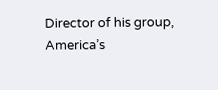Director of his group, America’s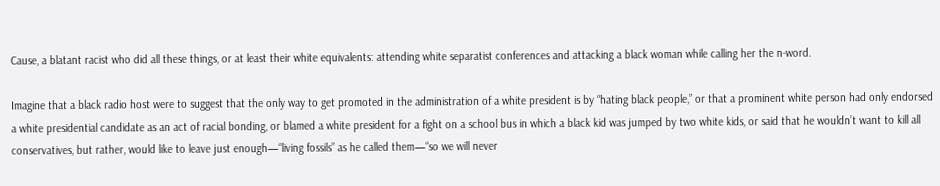Cause, a blatant racist who did all these things, or at least their white equivalents: attending white separatist conferences and attacking a black woman while calling her the n-word.

Imagine that a black radio host were to suggest that the only way to get promoted in the administration of a white president is by “hating black people,” or that a prominent white person had only endorsed a white presidential candidate as an act of racial bonding, or blamed a white president for a fight on a school bus in which a black kid was jumped by two white kids, or said that he wouldn’t want to kill all conservatives, but rather, would like to leave just enough—“living fossils” as he called them—“so we will never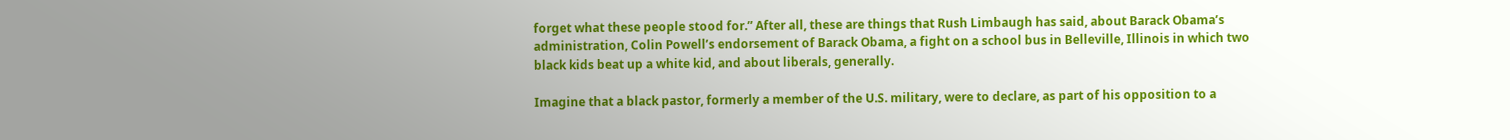forget what these people stood for.” After all, these are things that Rush Limbaugh has said, about Barack Obama’s administration, Colin Powell’s endorsement of Barack Obama, a fight on a school bus in Belleville, Illinois in which two black kids beat up a white kid, and about liberals, generally.

Imagine that a black pastor, formerly a member of the U.S. military, were to declare, as part of his opposition to a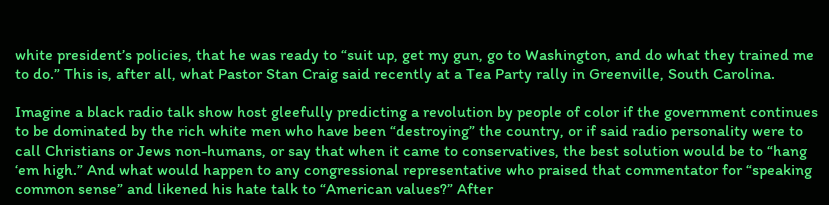white president’s policies, that he was ready to “suit up, get my gun, go to Washington, and do what they trained me to do.” This is, after all, what Pastor Stan Craig said recently at a Tea Party rally in Greenville, South Carolina.

Imagine a black radio talk show host gleefully predicting a revolution by people of color if the government continues to be dominated by the rich white men who have been “destroying” the country, or if said radio personality were to call Christians or Jews non-humans, or say that when it came to conservatives, the best solution would be to “hang ‘em high.” And what would happen to any congressional representative who praised that commentator for “speaking common sense” and likened his hate talk to “American values?” After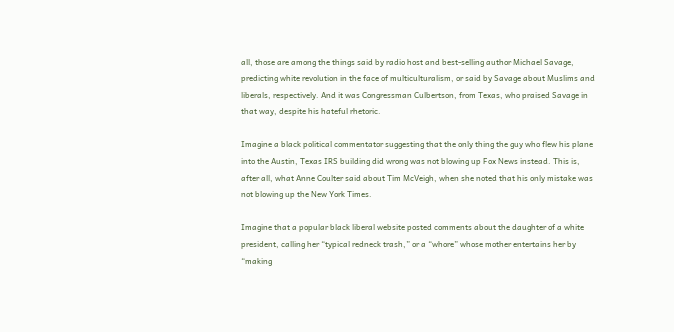all, those are among the things said by radio host and best-selling author Michael Savage, predicting white revolution in the face of multiculturalism, or said by Savage about Muslims and liberals, respectively. And it was Congressman Culbertson, from Texas, who praised Savage in that way, despite his hateful rhetoric.

Imagine a black political commentator suggesting that the only thing the guy who flew his plane into the Austin, Texas IRS building did wrong was not blowing up Fox News instead. This is, after all, what Anne Coulter said about Tim McVeigh, when she noted that his only mistake was not blowing up the New York Times.

Imagine that a popular black liberal website posted comments about the daughter of a white president, calling her “typical redneck trash,” or a “whore” whose mother entertains her by “making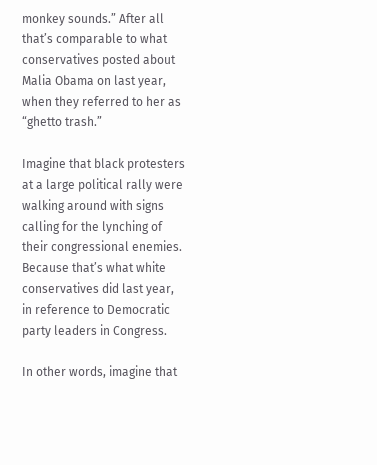monkey sounds.” After all that’s comparable to what conservatives posted about Malia Obama on last year, when they referred to her as “ghetto trash.”

Imagine that black protesters at a large political rally were walking around with signs calling for the lynching of their congressional enemies. Because that’s what white conservatives did last year, in reference to Democratic party leaders in Congress.

In other words, imagine that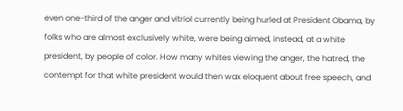even one-third of the anger and vitriol currently being hurled at President Obama, by folks who are almost exclusively white, were being aimed, instead, at a white president, by people of color. How many whites viewing the anger, the hatred, the contempt for that white president would then wax eloquent about free speech, and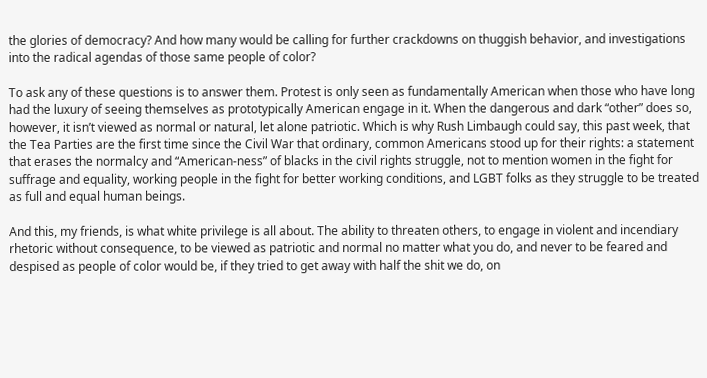the glories of democracy? And how many would be calling for further crackdowns on thuggish behavior, and investigations into the radical agendas of those same people of color?

To ask any of these questions is to answer them. Protest is only seen as fundamentally American when those who have long had the luxury of seeing themselves as prototypically American engage in it. When the dangerous and dark “other” does so, however, it isn’t viewed as normal or natural, let alone patriotic. Which is why Rush Limbaugh could say, this past week, that the Tea Parties are the first time since the Civil War that ordinary, common Americans stood up for their rights: a statement that erases the normalcy and “American-ness” of blacks in the civil rights struggle, not to mention women in the fight for suffrage and equality, working people in the fight for better working conditions, and LGBT folks as they struggle to be treated as full and equal human beings.

And this, my friends, is what white privilege is all about. The ability to threaten others, to engage in violent and incendiary rhetoric without consequence, to be viewed as patriotic and normal no matter what you do, and never to be feared and despised as people of color would be, if they tried to get away with half the shit we do, on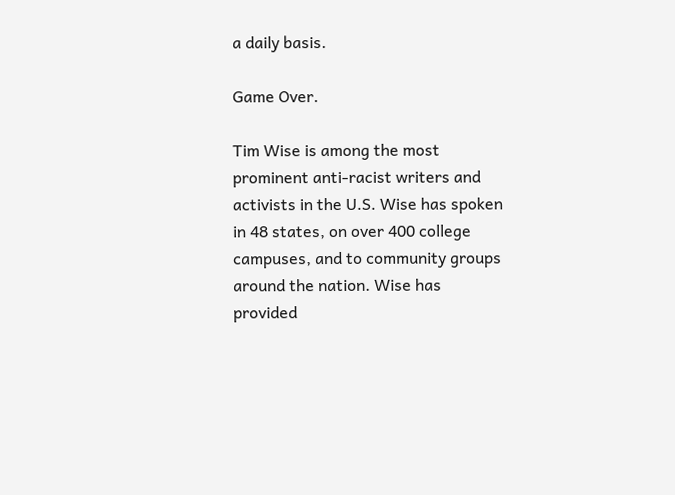a daily basis.

Game Over.

Tim Wise is among the most prominent anti-racist writers and activists in the U.S. Wise has spoken in 48 states, on over 400 college campuses, and to community groups around the nation. Wise has provided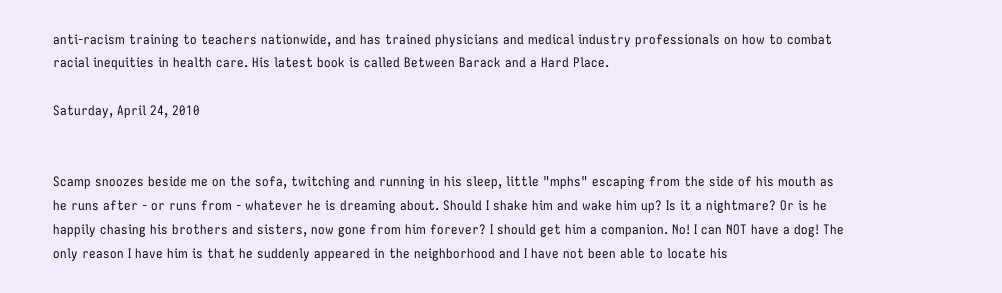anti-racism training to teachers nationwide, and has trained physicians and medical industry professionals on how to combat racial inequities in health care. His latest book is called Between Barack and a Hard Place.

Saturday, April 24, 2010


Scamp snoozes beside me on the sofa, twitching and running in his sleep, little "mphs" escaping from the side of his mouth as he runs after - or runs from - whatever he is dreaming about. Should I shake him and wake him up? Is it a nightmare? Or is he happily chasing his brothers and sisters, now gone from him forever? I should get him a companion. No! I can NOT have a dog! The only reason I have him is that he suddenly appeared in the neighborhood and I have not been able to locate his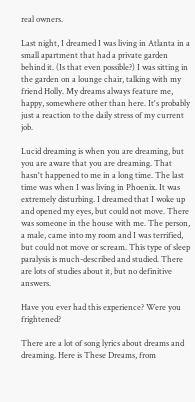real owners.

Last night, I dreamed I was living in Atlanta in a small apartment that had a private garden behind it. (Is that even possible?) I was sitting in the garden on a lounge chair, talking with my friend Holly. My dreams always feature me, happy, somewhere other than here. It's probably just a reaction to the daily stress of my current job.

Lucid dreaming is when you are dreaming, but you are aware that you are dreaming. That hasn't happened to me in a long time. The last time was when I was living in Phoenix. It was extremely disturbing. I dreamed that I woke up and opened my eyes, but could not move. There was someone in the house with me. The person, a male, came into my room and I was terrified, but could not move or scream. This type of sleep paralysis is much-described and studied. There are lots of studies about it, but no definitive answers.

Have you ever had this experience? Were you frightened?

There are a lot of song lyrics about dreams and dreaming. Here is These Dreams, from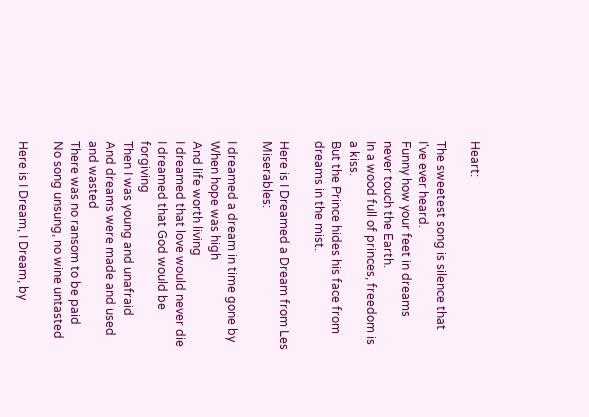Heart:

The sweetest song is silence that I've ever heard.
Funny how your feet in dreams never touch the Earth.
In a wood full of princes, freedom is a kiss.
But the Prince hides his face from dreams in the mist.

Here is I Dreamed a Dream from Les Miserables:

I dreamed a dream in time gone by
When hope was high
And life worth living
I dreamed that love would never die
I dreamed that God would be forgiving
Then I was young and unafraid
And dreams were made and used and wasted
There was no ransom to be paid
No song unsung, no wine untasted

Here is I Dream, I Dream, by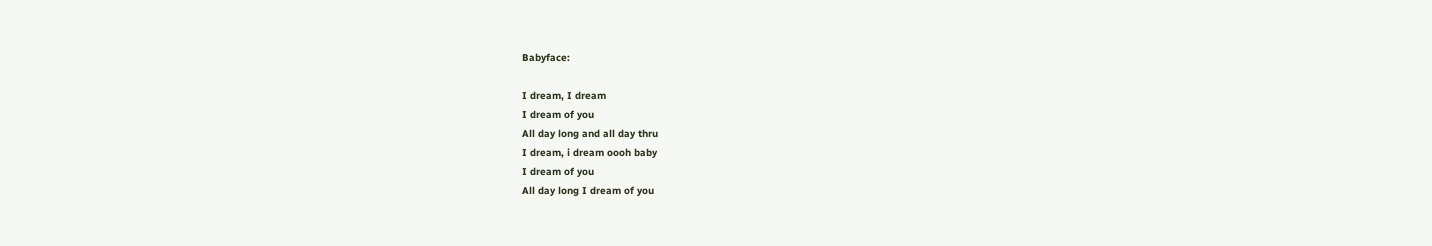Babyface:

I dream, I dream
I dream of you
All day long and all day thru
I dream, i dream oooh baby
I dream of you
All day long I dream of you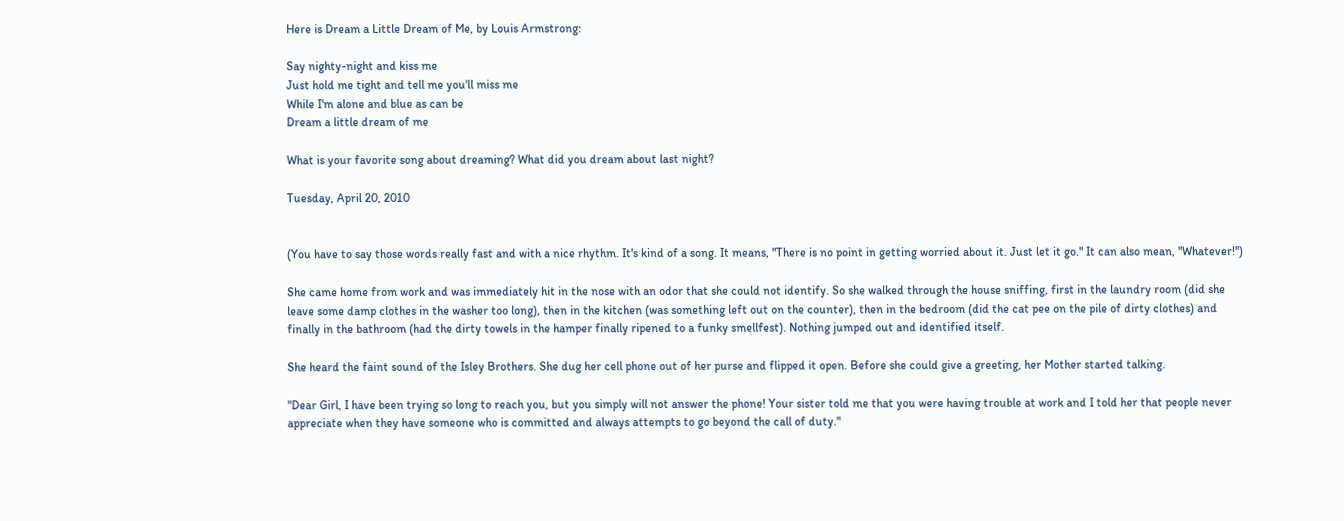Here is Dream a Little Dream of Me, by Louis Armstrong:

Say nighty-night and kiss me
Just hold me tight and tell me you'll miss me
While I'm alone and blue as can be
Dream a little dream of me

What is your favorite song about dreaming? What did you dream about last night?

Tuesday, April 20, 2010


(You have to say those words really fast and with a nice rhythm. It's kind of a song. It means, "There is no point in getting worried about it. Just let it go." It can also mean, "Whatever!")

She came home from work and was immediately hit in the nose with an odor that she could not identify. So she walked through the house sniffing, first in the laundry room (did she leave some damp clothes in the washer too long), then in the kitchen (was something left out on the counter), then in the bedroom (did the cat pee on the pile of dirty clothes) and finally in the bathroom (had the dirty towels in the hamper finally ripened to a funky smellfest). Nothing jumped out and identified itself.

She heard the faint sound of the Isley Brothers. She dug her cell phone out of her purse and flipped it open. Before she could give a greeting, her Mother started talking.

"Dear Girl, I have been trying so long to reach you, but you simply will not answer the phone! Your sister told me that you were having trouble at work and I told her that people never appreciate when they have someone who is committed and always attempts to go beyond the call of duty."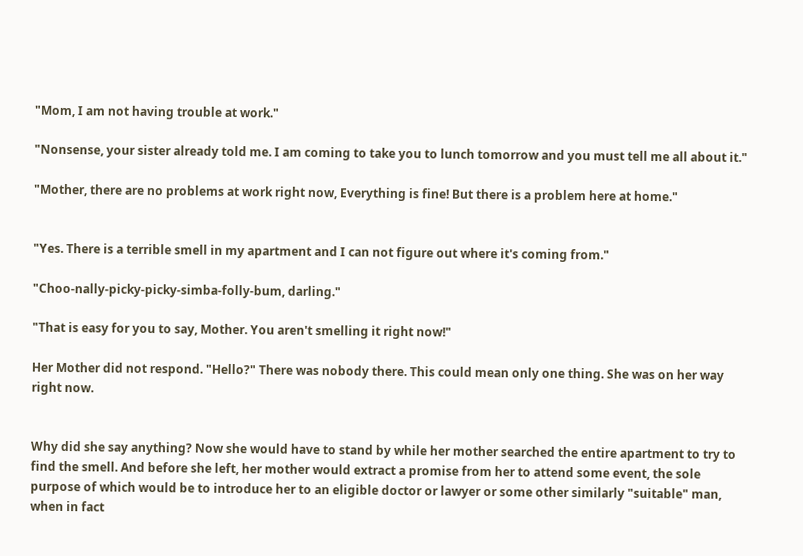"Mom, I am not having trouble at work."

"Nonsense, your sister already told me. I am coming to take you to lunch tomorrow and you must tell me all about it."

"Mother, there are no problems at work right now, Everything is fine! But there is a problem here at home."


"Yes. There is a terrible smell in my apartment and I can not figure out where it's coming from."

"Choo-nally-picky-picky-simba-folly-bum, darling."

"That is easy for you to say, Mother. You aren't smelling it right now!"

Her Mother did not respond. "Hello?" There was nobody there. This could mean only one thing. She was on her way right now.


Why did she say anything? Now she would have to stand by while her mother searched the entire apartment to try to find the smell. And before she left, her mother would extract a promise from her to attend some event, the sole purpose of which would be to introduce her to an eligible doctor or lawyer or some other similarly "suitable" man, when in fact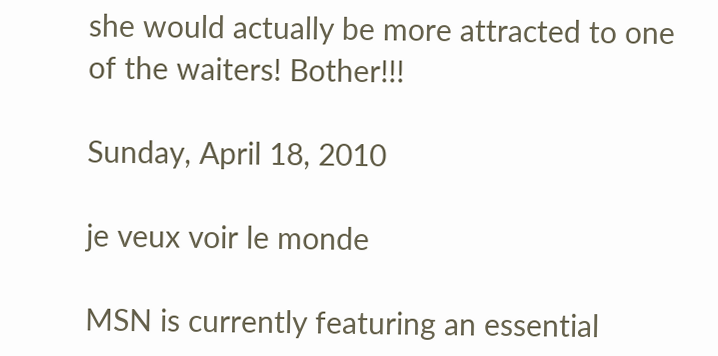she would actually be more attracted to one of the waiters! Bother!!!

Sunday, April 18, 2010

je veux voir le monde

MSN is currently featuring an essential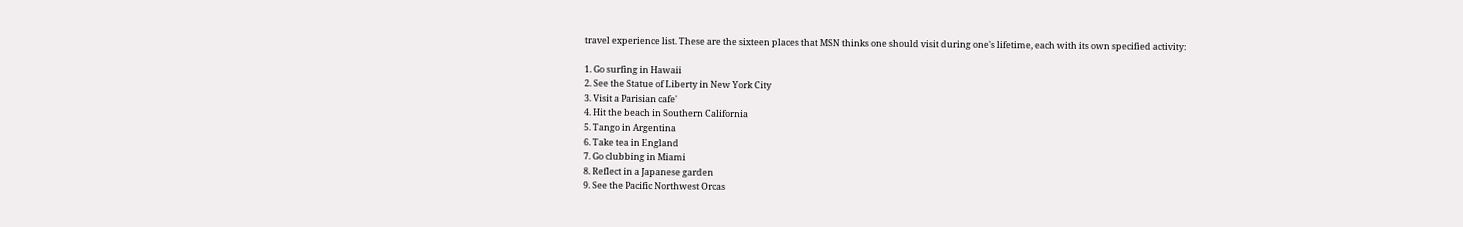travel experience list. These are the sixteen places that MSN thinks one should visit during one's lifetime, each with its own specified activity:

1. Go surfing in Hawaii
2. See the Statue of Liberty in New York City
3. Visit a Parisian cafe'
4. Hit the beach in Southern California
5. Tango in Argentina
6. Take tea in England
7. Go clubbing in Miami
8. Reflect in a Japanese garden
9. See the Pacific Northwest Orcas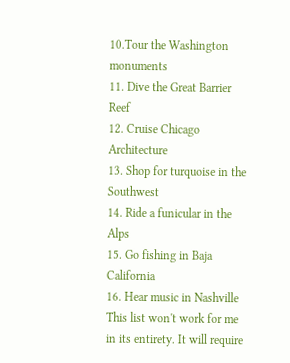10.Tour the Washington monuments
11. Dive the Great Barrier Reef
12. Cruise Chicago Architecture
13. Shop for turquoise in the Southwest
14. Ride a funicular in the Alps
15. Go fishing in Baja California
16. Hear music in Nashville
This list won't work for me in its entirety. It will require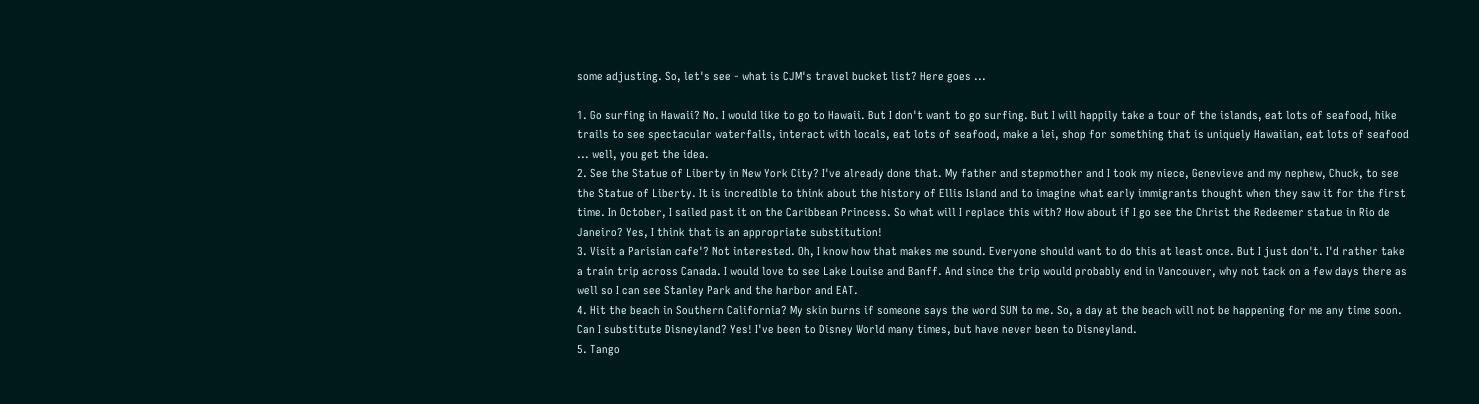some adjusting. So, let's see - what is CJM's travel bucket list? Here goes ...

1. Go surfing in Hawaii? No. I would like to go to Hawaii. But I don't want to go surfing. But I will happily take a tour of the islands, eat lots of seafood, hike trails to see spectacular waterfalls, interact with locals, eat lots of seafood, make a lei, shop for something that is uniquely Hawaiian, eat lots of seafood ... well, you get the idea.
2. See the Statue of Liberty in New York City? I've already done that. My father and stepmother and I took my niece, Genevieve and my nephew, Chuck, to see the Statue of Liberty. It is incredible to think about the history of Ellis Island and to imagine what early immigrants thought when they saw it for the first time. In October, I sailed past it on the Caribbean Princess. So what will I replace this with? How about if I go see the Christ the Redeemer statue in Rio de Janeiro? Yes, I think that is an appropriate substitution!
3. Visit a Parisian cafe'? Not interested. Oh, I know how that makes me sound. Everyone should want to do this at least once. But I just don't. I'd rather take a train trip across Canada. I would love to see Lake Louise and Banff. And since the trip would probably end in Vancouver, why not tack on a few days there as well so I can see Stanley Park and the harbor and EAT.
4. Hit the beach in Southern California? My skin burns if someone says the word SUN to me. So, a day at the beach will not be happening for me any time soon. Can I substitute Disneyland? Yes! I've been to Disney World many times, but have never been to Disneyland.
5. Tango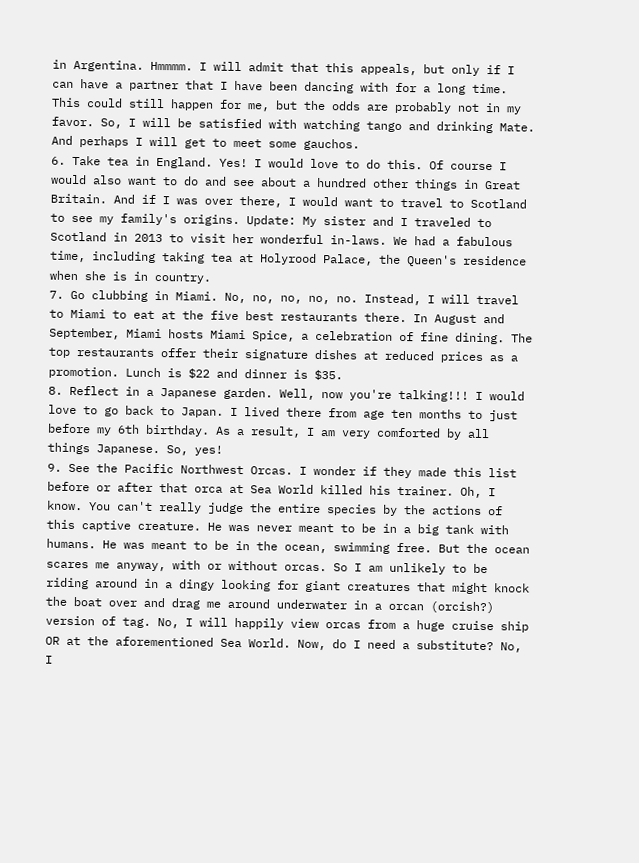in Argentina. Hmmmm. I will admit that this appeals, but only if I can have a partner that I have been dancing with for a long time. This could still happen for me, but the odds are probably not in my favor. So, I will be satisfied with watching tango and drinking Mate. And perhaps I will get to meet some gauchos.
6. Take tea in England. Yes! I would love to do this. Of course I would also want to do and see about a hundred other things in Great Britain. And if I was over there, I would want to travel to Scotland to see my family's origins. Update: My sister and I traveled to Scotland in 2013 to visit her wonderful in-laws. We had a fabulous time, including taking tea at Holyrood Palace, the Queen's residence when she is in country.
7. Go clubbing in Miami. No, no, no, no, no. Instead, I will travel to Miami to eat at the five best restaurants there. In August and September, Miami hosts Miami Spice, a celebration of fine dining. The top restaurants offer their signature dishes at reduced prices as a promotion. Lunch is $22 and dinner is $35.
8. Reflect in a Japanese garden. Well, now you're talking!!! I would love to go back to Japan. I lived there from age ten months to just before my 6th birthday. As a result, I am very comforted by all things Japanese. So, yes!
9. See the Pacific Northwest Orcas. I wonder if they made this list before or after that orca at Sea World killed his trainer. Oh, I know. You can't really judge the entire species by the actions of this captive creature. He was never meant to be in a big tank with humans. He was meant to be in the ocean, swimming free. But the ocean scares me anyway, with or without orcas. So I am unlikely to be riding around in a dingy looking for giant creatures that might knock the boat over and drag me around underwater in a orcan (orcish?) version of tag. No, I will happily view orcas from a huge cruise ship OR at the aforementioned Sea World. Now, do I need a substitute? No, I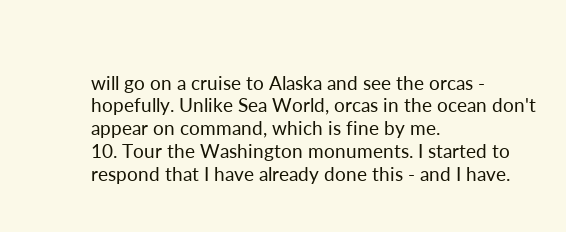will go on a cruise to Alaska and see the orcas - hopefully. Unlike Sea World, orcas in the ocean don't appear on command, which is fine by me.
10. Tour the Washington monuments. I started to respond that I have already done this - and I have.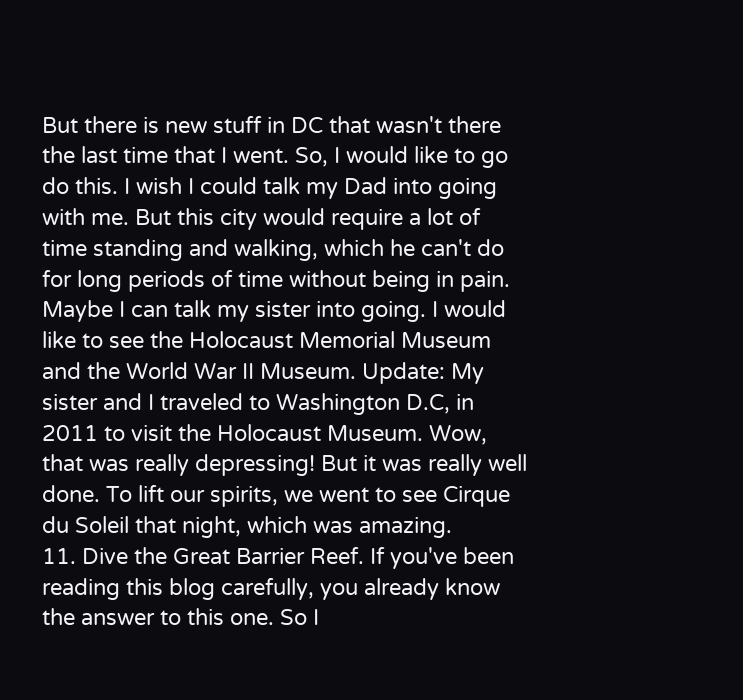But there is new stuff in DC that wasn't there the last time that I went. So, I would like to go do this. I wish I could talk my Dad into going with me. But this city would require a lot of time standing and walking, which he can't do for long periods of time without being in pain. Maybe I can talk my sister into going. I would like to see the Holocaust Memorial Museum and the World War II Museum. Update: My sister and I traveled to Washington D.C, in 2011 to visit the Holocaust Museum. Wow, that was really depressing! But it was really well done. To lift our spirits, we went to see Cirque du Soleil that night, which was amazing.
11. Dive the Great Barrier Reef. If you've been reading this blog carefully, you already know the answer to this one. So I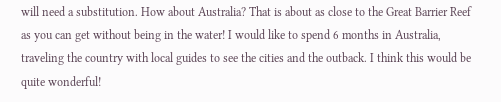will need a substitution. How about Australia? That is about as close to the Great Barrier Reef as you can get without being in the water! I would like to spend 6 months in Australia, traveling the country with local guides to see the cities and the outback. I think this would be quite wonderful!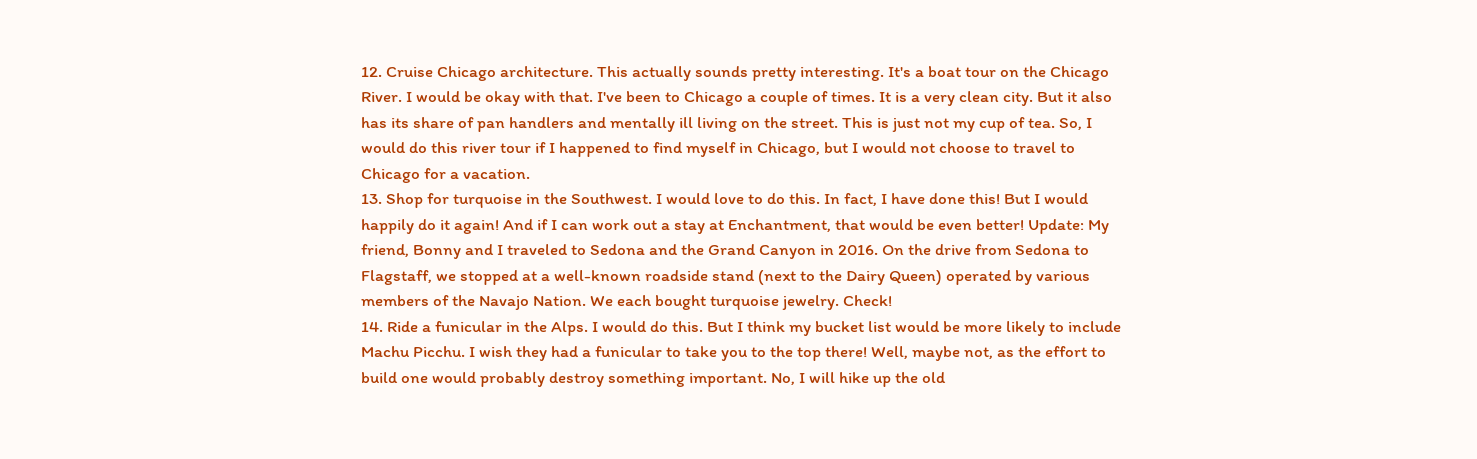12. Cruise Chicago architecture. This actually sounds pretty interesting. It's a boat tour on the Chicago River. I would be okay with that. I've been to Chicago a couple of times. It is a very clean city. But it also has its share of pan handlers and mentally ill living on the street. This is just not my cup of tea. So, I would do this river tour if I happened to find myself in Chicago, but I would not choose to travel to Chicago for a vacation.
13. Shop for turquoise in the Southwest. I would love to do this. In fact, I have done this! But I would happily do it again! And if I can work out a stay at Enchantment, that would be even better! Update: My friend, Bonny and I traveled to Sedona and the Grand Canyon in 2016. On the drive from Sedona to Flagstaff, we stopped at a well-known roadside stand (next to the Dairy Queen) operated by various members of the Navajo Nation. We each bought turquoise jewelry. Check!
14. Ride a funicular in the Alps. I would do this. But I think my bucket list would be more likely to include Machu Picchu. I wish they had a funicular to take you to the top there! Well, maybe not, as the effort to build one would probably destroy something important. No, I will hike up the old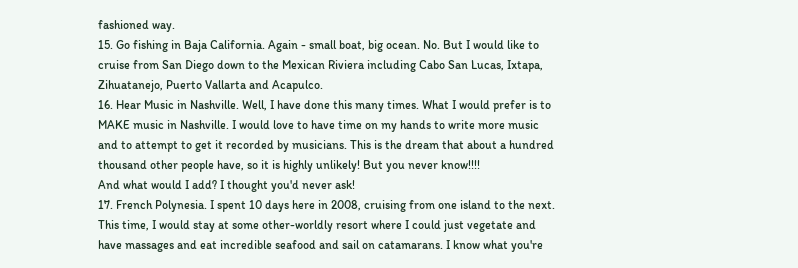fashioned way.
15. Go fishing in Baja California. Again - small boat, big ocean. No. But I would like to cruise from San Diego down to the Mexican Riviera including Cabo San Lucas, Ixtapa, Zihuatanejo, Puerto Vallarta and Acapulco.
16. Hear Music in Nashville. Well, I have done this many times. What I would prefer is to MAKE music in Nashville. I would love to have time on my hands to write more music and to attempt to get it recorded by musicians. This is the dream that about a hundred thousand other people have, so it is highly unlikely! But you never know!!!!
And what would I add? I thought you'd never ask!
17. French Polynesia. I spent 10 days here in 2008, cruising from one island to the next. This time, I would stay at some other-worldly resort where I could just vegetate and have massages and eat incredible seafood and sail on catamarans. I know what you're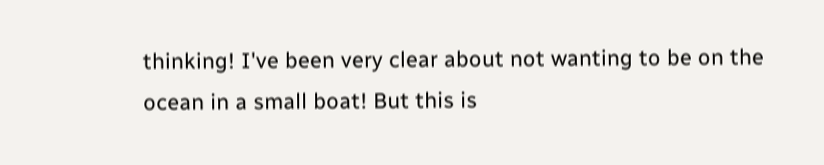thinking! I've been very clear about not wanting to be on the ocean in a small boat! But this is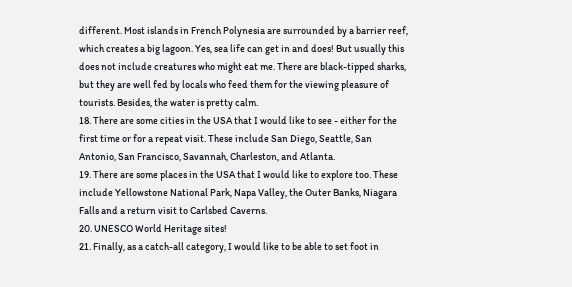different. Most islands in French Polynesia are surrounded by a barrier reef, which creates a big lagoon. Yes, sea life can get in and does! But usually this does not include creatures who might eat me. There are black-tipped sharks, but they are well fed by locals who feed them for the viewing pleasure of tourists. Besides, the water is pretty calm.
18. There are some cities in the USA that I would like to see - either for the first time or for a repeat visit. These include San Diego, Seattle, San Antonio, San Francisco, Savannah, Charleston, and Atlanta.
19. There are some places in the USA that I would like to explore too. These include Yellowstone National Park, Napa Valley, the Outer Banks, Niagara Falls and a return visit to Carlsbed Caverns.
20. UNESCO World Heritage sites!
21. Finally, as a catch-all category, I would like to be able to set foot in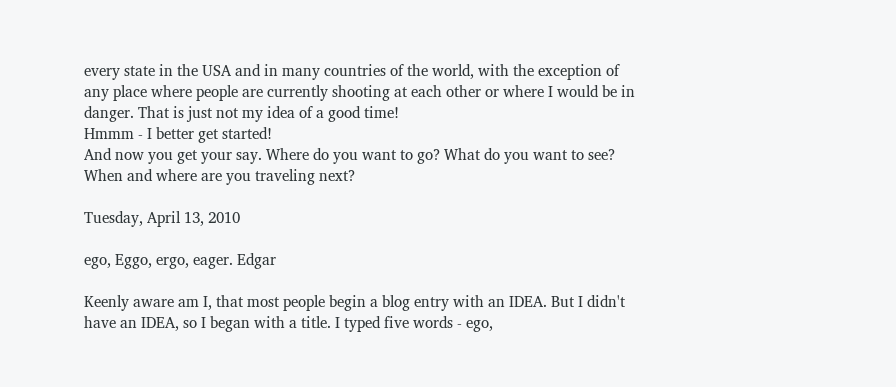every state in the USA and in many countries of the world, with the exception of any place where people are currently shooting at each other or where I would be in danger. That is just not my idea of a good time!
Hmmm - I better get started!
And now you get your say. Where do you want to go? What do you want to see? When and where are you traveling next?

Tuesday, April 13, 2010

ego, Eggo, ergo, eager. Edgar

Keenly aware am I, that most people begin a blog entry with an IDEA. But I didn't have an IDEA, so I began with a title. I typed five words - ego,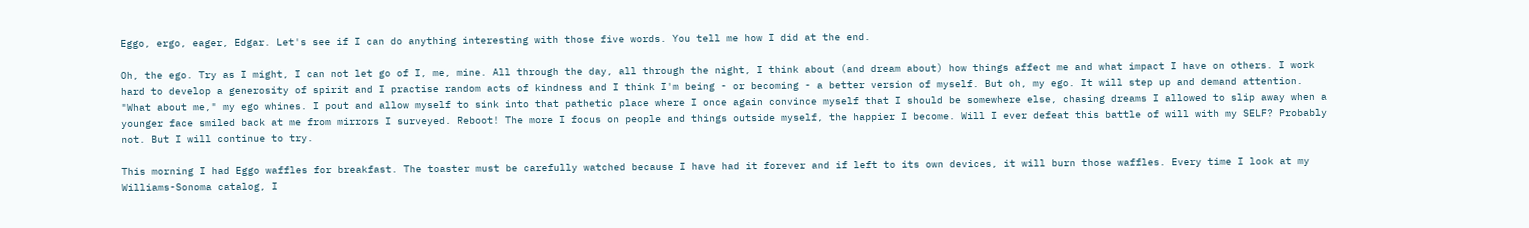Eggo, ergo, eager, Edgar. Let's see if I can do anything interesting with those five words. You tell me how I did at the end.

Oh, the ego. Try as I might, I can not let go of I, me, mine. All through the day, all through the night, I think about (and dream about) how things affect me and what impact I have on others. I work hard to develop a generosity of spirit and I practise random acts of kindness and I think I'm being - or becoming - a better version of myself. But oh, my ego. It will step up and demand attention. "What about me," my ego whines. I pout and allow myself to sink into that pathetic place where I once again convince myself that I should be somewhere else, chasing dreams I allowed to slip away when a younger face smiled back at me from mirrors I surveyed. Reboot! The more I focus on people and things outside myself, the happier I become. Will I ever defeat this battle of will with my SELF? Probably not. But I will continue to try.

This morning I had Eggo waffles for breakfast. The toaster must be carefully watched because I have had it forever and if left to its own devices, it will burn those waffles. Every time I look at my Williams-Sonoma catalog, I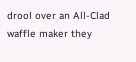drool over an All-Clad waffle maker they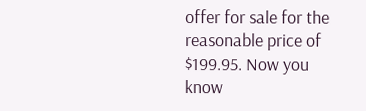offer for sale for the reasonable price of $199.95. Now you know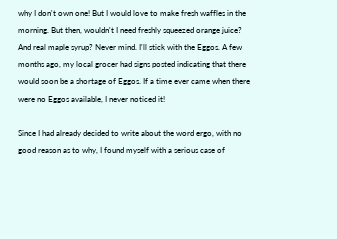why I don't own one! But I would love to make fresh waffles in the morning. But then, wouldn't I need freshly squeezed orange juice? And real maple syrup? Never mind. I'll stick with the Eggos. A few months ago, my local grocer had signs posted indicating that there would soon be a shortage of Eggos. If a time ever came when there were no Eggos available, I never noticed it!

Since I had already decided to write about the word ergo, with no good reason as to why, I found myself with a serious case of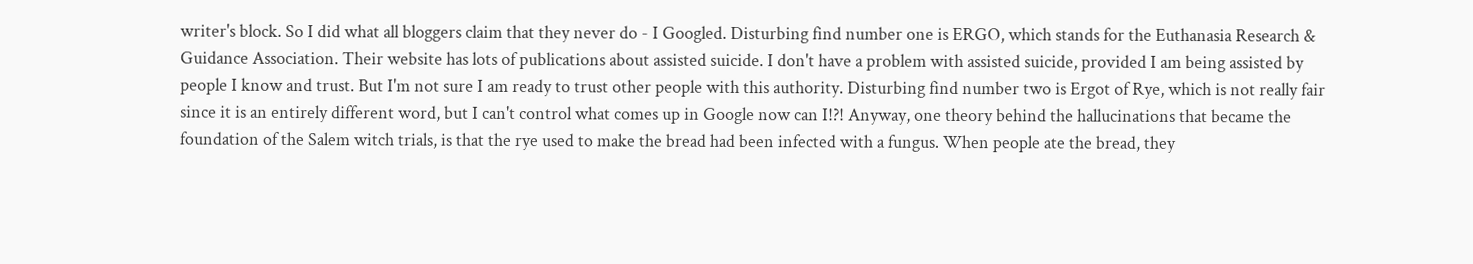writer's block. So I did what all bloggers claim that they never do - I Googled. Disturbing find number one is ERGO, which stands for the Euthanasia Research & Guidance Association. Their website has lots of publications about assisted suicide. I don't have a problem with assisted suicide, provided I am being assisted by people I know and trust. But I'm not sure I am ready to trust other people with this authority. Disturbing find number two is Ergot of Rye, which is not really fair since it is an entirely different word, but I can't control what comes up in Google now can I!?! Anyway, one theory behind the hallucinations that became the foundation of the Salem witch trials, is that the rye used to make the bread had been infected with a fungus. When people ate the bread, they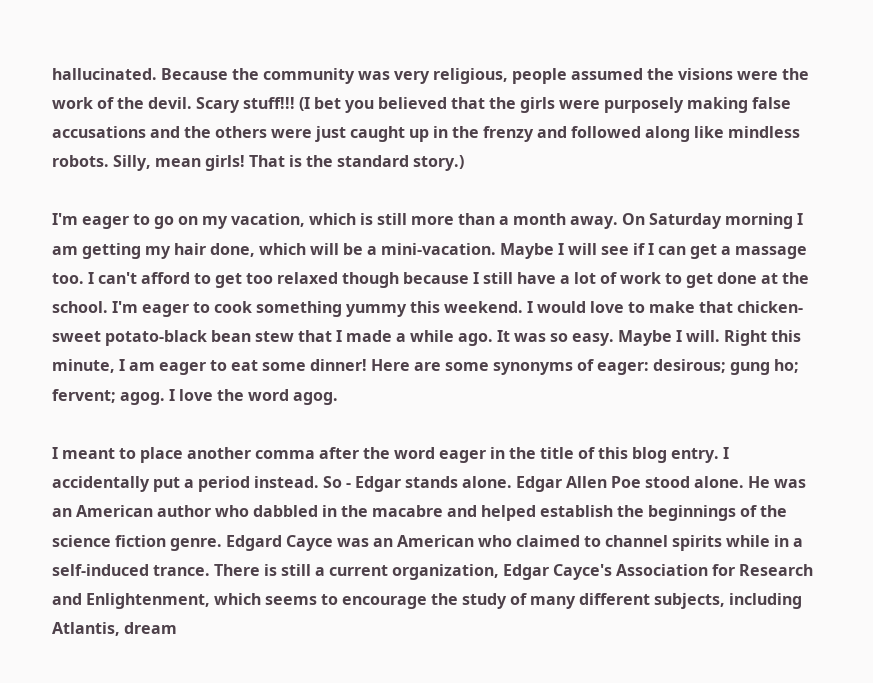hallucinated. Because the community was very religious, people assumed the visions were the work of the devil. Scary stuff!!! (I bet you believed that the girls were purposely making false accusations and the others were just caught up in the frenzy and followed along like mindless robots. Silly, mean girls! That is the standard story.)

I'm eager to go on my vacation, which is still more than a month away. On Saturday morning I am getting my hair done, which will be a mini-vacation. Maybe I will see if I can get a massage too. I can't afford to get too relaxed though because I still have a lot of work to get done at the school. I'm eager to cook something yummy this weekend. I would love to make that chicken-sweet potato-black bean stew that I made a while ago. It was so easy. Maybe I will. Right this minute, I am eager to eat some dinner! Here are some synonyms of eager: desirous; gung ho; fervent; agog. I love the word agog.

I meant to place another comma after the word eager in the title of this blog entry. I accidentally put a period instead. So - Edgar stands alone. Edgar Allen Poe stood alone. He was an American author who dabbled in the macabre and helped establish the beginnings of the science fiction genre. Edgard Cayce was an American who claimed to channel spirits while in a self-induced trance. There is still a current organization, Edgar Cayce's Association for Research and Enlightenment, which seems to encourage the study of many different subjects, including Atlantis, dream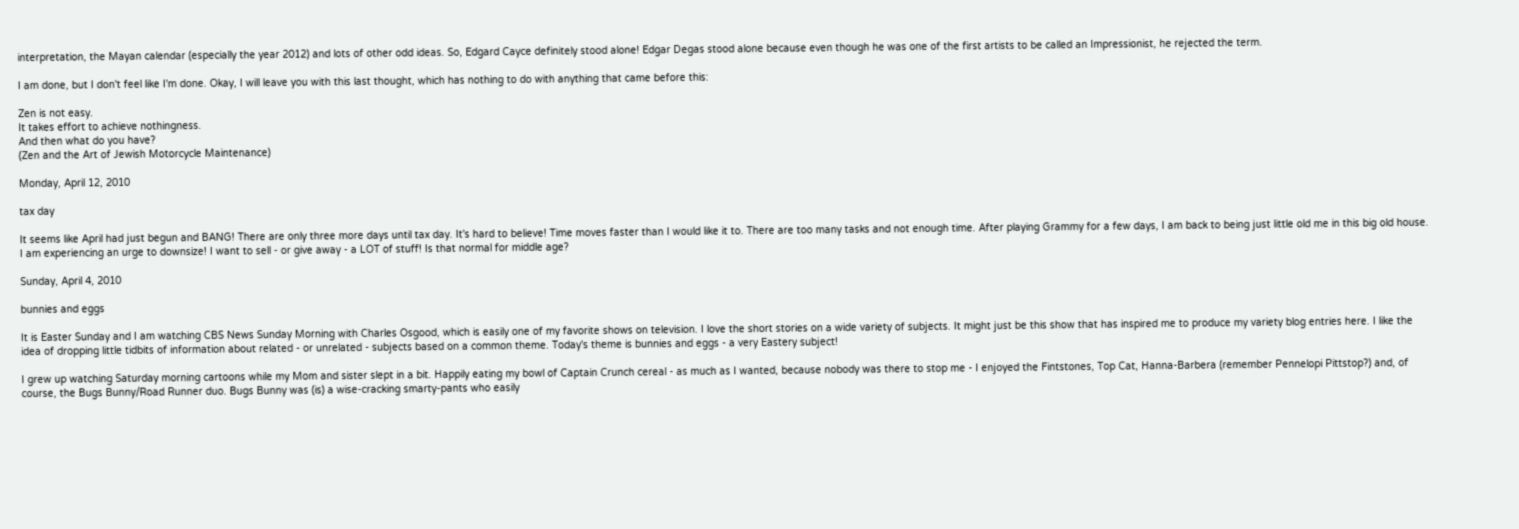interpretation, the Mayan calendar (especially the year 2012) and lots of other odd ideas. So, Edgard Cayce definitely stood alone! Edgar Degas stood alone because even though he was one of the first artists to be called an Impressionist, he rejected the term.

I am done, but I don't feel like I'm done. Okay, I will leave you with this last thought, which has nothing to do with anything that came before this:

Zen is not easy.
It takes effort to achieve nothingness.
And then what do you have?
(Zen and the Art of Jewish Motorcycle Maintenance)

Monday, April 12, 2010

tax day

It seems like April had just begun and BANG! There are only three more days until tax day. It's hard to believe! Time moves faster than I would like it to. There are too many tasks and not enough time. After playing Grammy for a few days, I am back to being just little old me in this big old house. I am experiencing an urge to downsize! I want to sell - or give away - a LOT of stuff! Is that normal for middle age?

Sunday, April 4, 2010

bunnies and eggs

It is Easter Sunday and I am watching CBS News Sunday Morning with Charles Osgood, which is easily one of my favorite shows on television. I love the short stories on a wide variety of subjects. It might just be this show that has inspired me to produce my variety blog entries here. I like the idea of dropping little tidbits of information about related - or unrelated - subjects based on a common theme. Today's theme is bunnies and eggs - a very Eastery subject!

I grew up watching Saturday morning cartoons while my Mom and sister slept in a bit. Happily eating my bowl of Captain Crunch cereal - as much as I wanted, because nobody was there to stop me - I enjoyed the Fintstones, Top Cat, Hanna-Barbera (remember Pennelopi Pittstop?) and, of course, the Bugs Bunny/Road Runner duo. Bugs Bunny was (is) a wise-cracking smarty-pants who easily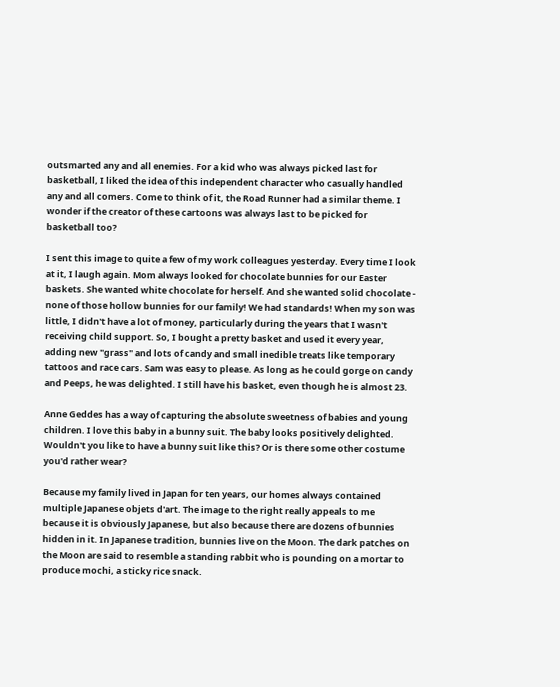outsmarted any and all enemies. For a kid who was always picked last for basketball, I liked the idea of this independent character who casually handled any and all comers. Come to think of it, the Road Runner had a similar theme. I wonder if the creator of these cartoons was always last to be picked for basketball too?

I sent this image to quite a few of my work colleagues yesterday. Every time I look at it, I laugh again. Mom always looked for chocolate bunnies for our Easter baskets. She wanted white chocolate for herself. And she wanted solid chocolate - none of those hollow bunnies for our family! We had standards! When my son was little, I didn't have a lot of money, particularly during the years that I wasn't receiving child support. So, I bought a pretty basket and used it every year, adding new "grass" and lots of candy and small inedible treats like temporary tattoos and race cars. Sam was easy to please. As long as he could gorge on candy and Peeps, he was delighted. I still have his basket, even though he is almost 23.

Anne Geddes has a way of capturing the absolute sweetness of babies and young children. I love this baby in a bunny suit. The baby looks positively delighted. Wouldn't you like to have a bunny suit like this? Or is there some other costume you'd rather wear?

Because my family lived in Japan for ten years, our homes always contained multiple Japanese objets d'art. The image to the right really appeals to me because it is obviously Japanese, but also because there are dozens of bunnies hidden in it. In Japanese tradition, bunnies live on the Moon. The dark patches on the Moon are said to resemble a standing rabbit who is pounding on a mortar to produce mochi, a sticky rice snack.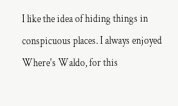I like the idea of hiding things in conspicuous places. I always enjoyed Where's Waldo, for this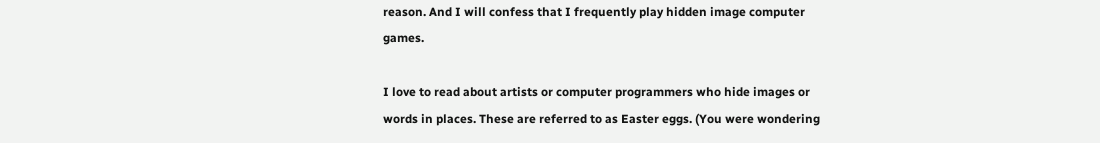reason. And I will confess that I frequently play hidden image computer games.

I love to read about artists or computer programmers who hide images or words in places. These are referred to as Easter eggs. (You were wondering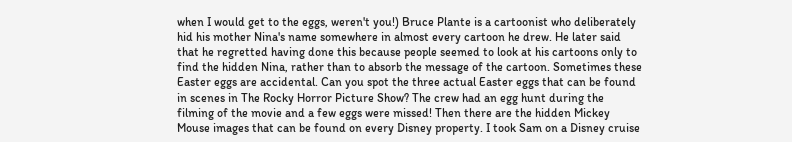when I would get to the eggs, weren't you!) Bruce Plante is a cartoonist who deliberately hid his mother Nina's name somewhere in almost every cartoon he drew. He later said that he regretted having done this because people seemed to look at his cartoons only to find the hidden Nina, rather than to absorb the message of the cartoon. Sometimes these Easter eggs are accidental. Can you spot the three actual Easter eggs that can be found in scenes in The Rocky Horror Picture Show? The crew had an egg hunt during the filming of the movie and a few eggs were missed! Then there are the hidden Mickey Mouse images that can be found on every Disney property. I took Sam on a Disney cruise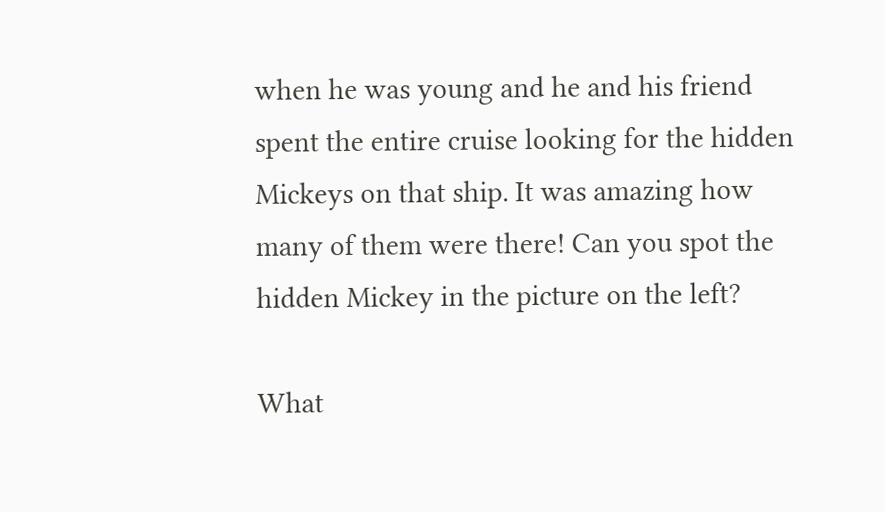when he was young and he and his friend spent the entire cruise looking for the hidden Mickeys on that ship. It was amazing how many of them were there! Can you spot the hidden Mickey in the picture on the left?

What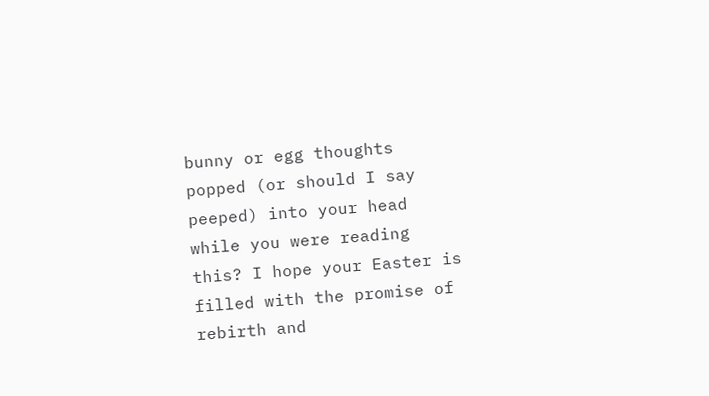bunny or egg thoughts popped (or should I say peeped) into your head while you were reading this? I hope your Easter is filled with the promise of rebirth and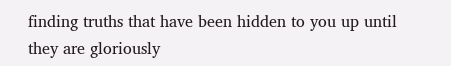finding truths that have been hidden to you up until they are gloriously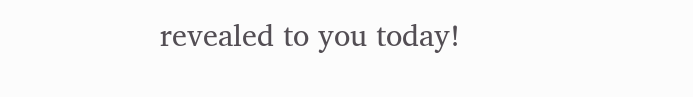revealed to you today!